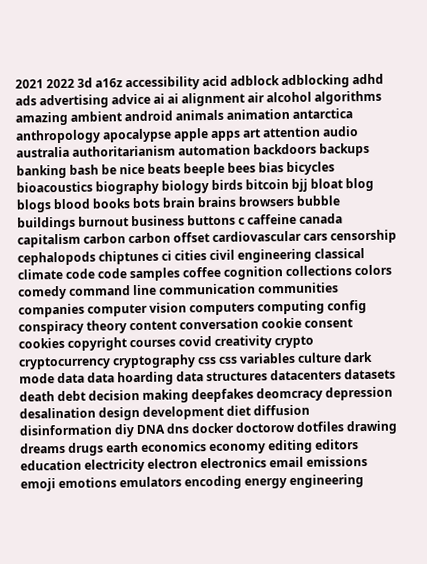2021 2022 3d a16z accessibility acid adblock adblocking adhd ads advertising advice ai ai alignment air alcohol algorithms amazing ambient android animals animation antarctica anthropology apocalypse apple apps art attention audio australia authoritarianism automation backdoors backups banking bash be nice beats beeple bees bias bicycles bioacoustics biography biology birds bitcoin bjj bloat blog blogs blood books bots brain brains browsers bubble buildings burnout business buttons c caffeine canada capitalism carbon carbon offset cardiovascular cars censorship cephalopods chiptunes ci cities civil engineering classical climate code code samples coffee cognition collections colors comedy command line communication communities companies computer vision computers computing config conspiracy theory content conversation cookie consent cookies copyright courses covid creativity crypto cryptocurrency cryptography css css variables culture dark mode data data hoarding data structures datacenters datasets death debt decision making deepfakes deomcracy depression desalination design development diet diffusion disinformation diy DNA dns docker doctorow dotfiles drawing dreams drugs earth economics economy editing editors education electricity electron electronics email emissions emoji emotions emulators encoding energy engineering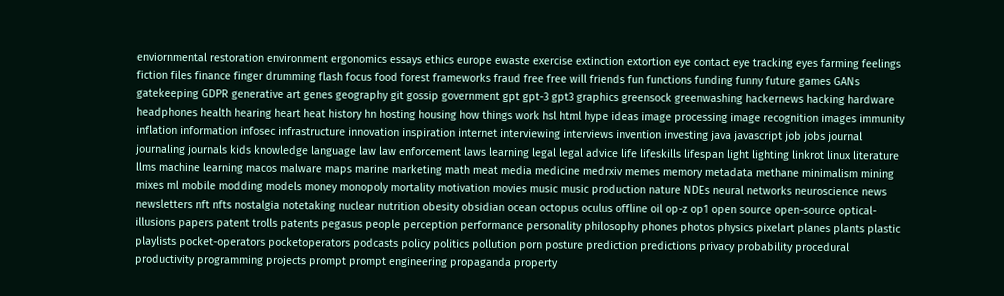enviornmental restoration environment ergonomics essays ethics europe ewaste exercise extinction extortion eye contact eye tracking eyes farming feelings fiction files finance finger drumming flash focus food forest frameworks fraud free free will friends fun functions funding funny future games GANs gatekeeping GDPR generative art genes geography git gossip government gpt gpt-3 gpt3 graphics greensock greenwashing hackernews hacking hardware headphones health hearing heart heat history hn hosting housing how things work hsl html hype ideas image processing image recognition images immunity inflation information infosec infrastructure innovation inspiration internet interviewing interviews invention investing java javascript job jobs journal journaling journals kids knowledge language law law enforcement laws learning legal legal advice life lifeskills lifespan light lighting linkrot linux literature llms machine learning macos malware maps marine marketing math meat media medicine medrxiv memes memory metadata methane minimalism mining mixes ml mobile modding models money monopoly mortality motivation movies music music production nature NDEs neural networks neuroscience news newsletters nft nfts nostalgia notetaking nuclear nutrition obesity obsidian ocean octopus oculus offline oil op-z op1 open source open-source optical-illusions papers patent trolls patents pegasus people perception performance personality philosophy phones photos physics pixelart planes plants plastic playlists pocket-operators pocketoperators podcasts policy politics pollution porn posture prediction predictions privacy probability procedural productivity programming projects prompt prompt engineering propaganda property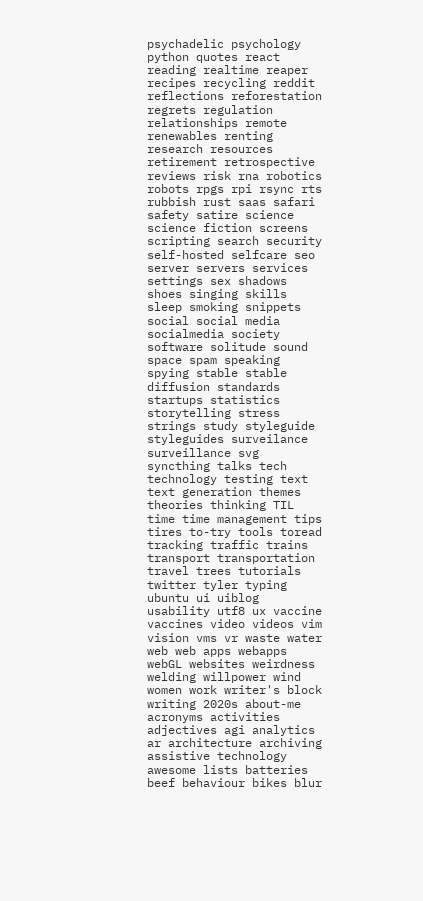psychadelic psychology python quotes react reading realtime reaper recipes recycling reddit reflections reforestation regrets regulation relationships remote renewables renting research resources retirement retrospective reviews risk rna robotics robots rpgs rpi rsync rts rubbish rust saas safari safety satire science science fiction screens scripting search security self-hosted selfcare seo server servers services settings sex shadows shoes singing skills sleep smoking snippets social social media socialmedia society software solitude sound space spam speaking spying stable stable diffusion standards startups statistics storytelling stress strings study styleguide styleguides surveilance surveillance svg syncthing talks tech technology testing text text generation themes theories thinking TIL time time management tips tires to-try tools toread tracking traffic trains transport transportation travel trees tutorials twitter tyler typing ubuntu ui uiblog usability utf8 ux vaccine vaccines video videos vim vision vms vr waste water web web apps webapps webGL websites weirdness welding willpower wind women work writer's block writing 2020s about-me acronyms activities adjectives agi analytics ar architecture archiving assistive technology awesome lists batteries beef behaviour bikes blur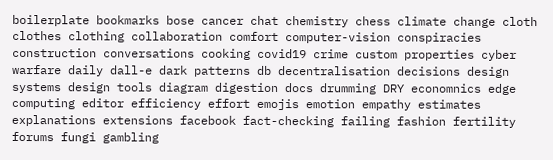boilerplate bookmarks bose cancer chat chemistry chess climate change cloth clothes clothing collaboration comfort computer-vision conspiracies construction conversations cooking covid19 crime custom properties cyber warfare daily dall-e dark patterns db decentralisation decisions design systems design tools diagram digestion docs drumming DRY economnics edge computing editor efficiency effort emojis emotion empathy estimates explanations extensions facebook fact-checking failing fashion fertility forums fungi gambling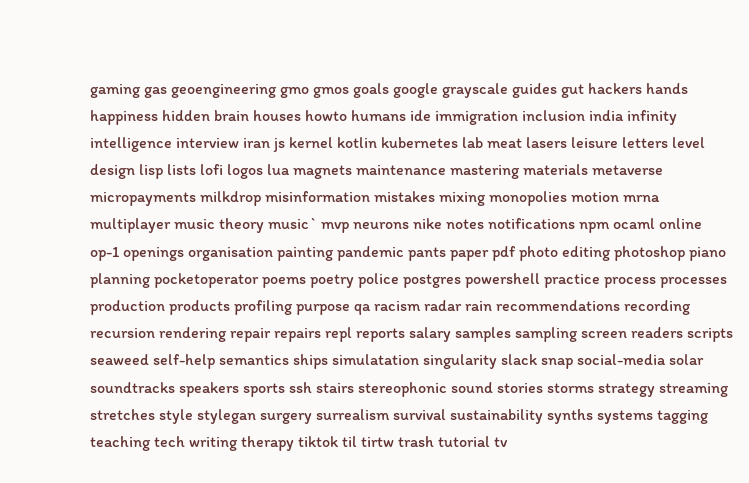gaming gas geoengineering gmo gmos goals google grayscale guides gut hackers hands happiness hidden brain houses howto humans ide immigration inclusion india infinity intelligence interview iran js kernel kotlin kubernetes lab meat lasers leisure letters level design lisp lists lofi logos lua magnets maintenance mastering materials metaverse micropayments milkdrop misinformation mistakes mixing monopolies motion mrna multiplayer music theory music` mvp neurons nike notes notifications npm ocaml online op-1 openings organisation painting pandemic pants paper pdf photo editing photoshop piano planning pocketoperator poems poetry police postgres powershell practice process processes production products profiling purpose qa racism radar rain recommendations recording recursion rendering repair repairs repl reports salary samples sampling screen readers scripts seaweed self-help semantics ships simulatation singularity slack snap social-media solar soundtracks speakers sports ssh stairs stereophonic sound stories storms strategy streaming stretches style stylegan surgery surrealism survival sustainability synths systems tagging teaching tech writing therapy tiktok til tirtw trash tutorial tv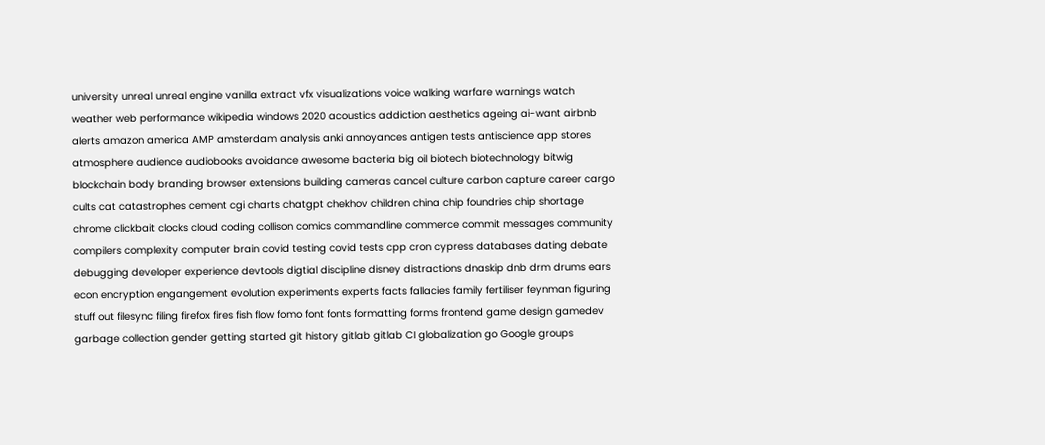university unreal unreal engine vanilla extract vfx visualizations voice walking warfare warnings watch weather web performance wikipedia windows 2020 acoustics addiction aesthetics ageing ai-want airbnb alerts amazon america AMP amsterdam analysis anki annoyances antigen tests antiscience app stores atmosphere audience audiobooks avoidance awesome bacteria big oil biotech biotechnology bitwig blockchain body branding browser extensions building cameras cancel culture carbon capture career cargo cults cat catastrophes cement cgi charts chatgpt chekhov children china chip foundries chip shortage chrome clickbait clocks cloud coding collison comics commandline commerce commit messages community compilers complexity computer brain covid testing covid tests cpp cron cypress databases dating debate debugging developer experience devtools digtial discipline disney distractions dnaskip dnb drm drums ears econ encryption engangement evolution experiments experts facts fallacies family fertiliser feynman figuring stuff out filesync filing firefox fires fish flow fomo font fonts formatting forms frontend game design gamedev garbage collection gender getting started git history gitlab gitlab CI globalization go Google groups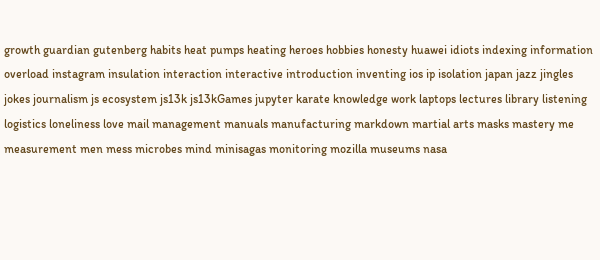growth guardian gutenberg habits heat pumps heating heroes hobbies honesty huawei idiots indexing information overload instagram insulation interaction interactive introduction inventing ios ip isolation japan jazz jingles jokes journalism js ecosystem js13k js13kGames jupyter karate knowledge work laptops lectures library listening logistics loneliness love mail management manuals manufacturing markdown martial arts masks mastery me measurement men mess microbes mind minisagas monitoring mozilla museums nasa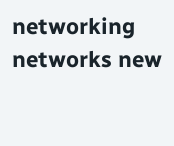networking networks new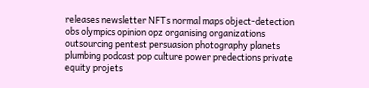releases newsletter NFTs normal maps object-detection obs olympics opinion opz organising organizations outsourcing pentest persuasion photography planets plumbing podcast pop culture power predections private equity projets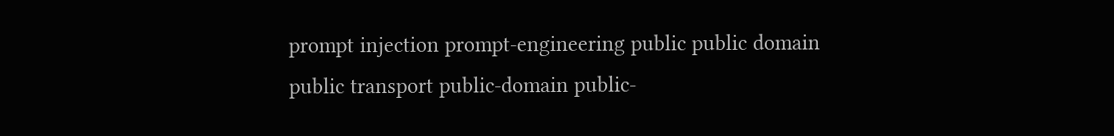prompt injection prompt-engineering public public domain public transport public-domain public-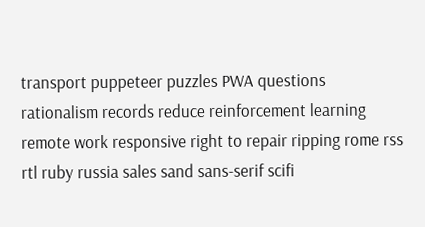transport puppeteer puzzles PWA questions rationalism records reduce reinforcement learning remote work responsive right to repair ripping rome rss rtl ruby russia sales sand sans-serif scifi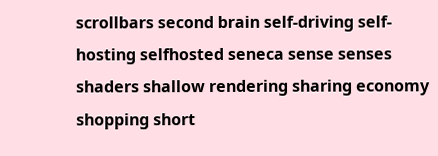scrollbars second brain self-driving self-hosting selfhosted seneca sense senses shaders shallow rendering sharing economy shopping short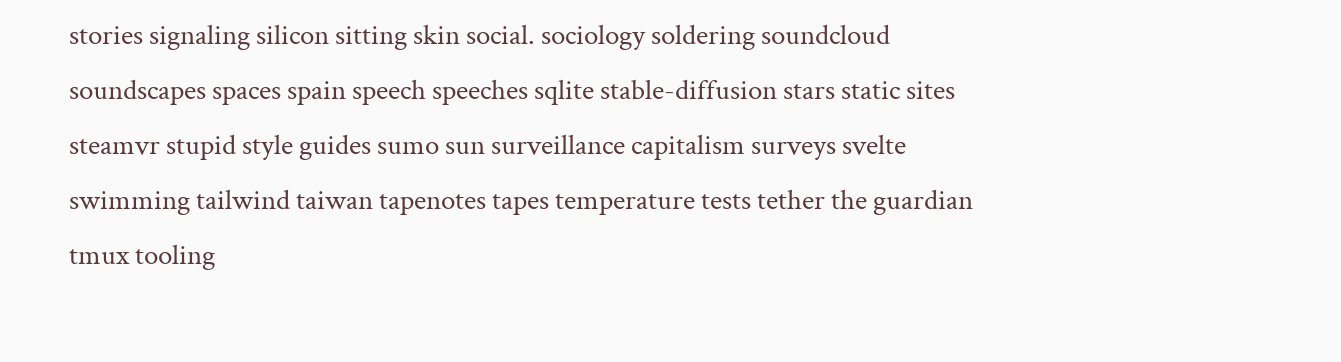stories signaling silicon sitting skin social. sociology soldering soundcloud soundscapes spaces spain speech speeches sqlite stable-diffusion stars static sites steamvr stupid style guides sumo sun surveillance capitalism surveys svelte swimming tailwind taiwan tapenotes tapes temperature tests tether the guardian tmux tooling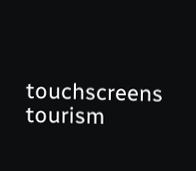touchscreens tourism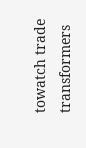towatch trade transformers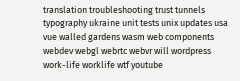translation troubleshooting trust tunnels typography ukraine unit tests unix updates usa vue walled gardens wasm web components webdev webgl webrtc webvr will wordpress work-life worklife wtf youtube